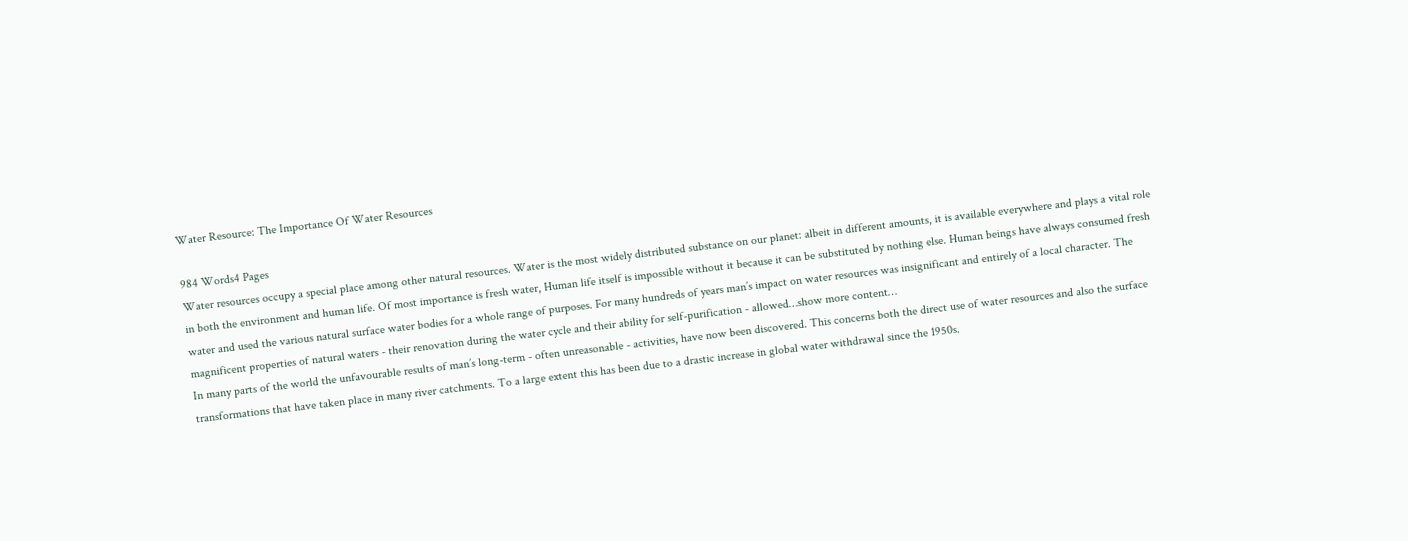Water Resource: The Importance Of Water Resources

984 Words4 Pages
Water resources occupy a special place among other natural resources. Water is the most widely distributed substance on our planet: albeit in different amounts, it is available everywhere and plays a vital role in both the environment and human life. Of most importance is fresh water, Human life itself is impossible without it because it can be substituted by nothing else. Human beings have always consumed fresh water and used the various natural surface water bodies for a whole range of purposes. For many hundreds of years man’s impact on water resources was insignificant and entirely of a local character. The magnificent properties of natural waters - their renovation during the water cycle and their ability for self-purification - allowed…show more content…
In many parts of the world the unfavourable results of man’s long-term - often unreasonable - activities, have now been discovered. This concerns both the direct use of water resources and also the surface transformations that have taken place in many river catchments. To a large extent this has been due to a drastic increase in global water withdrawal since the 1950s.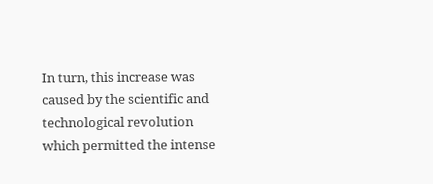In turn, this increase was caused by the scientific and technological revolution which permitted the intense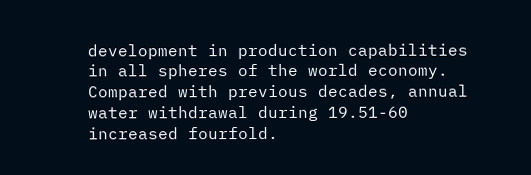development in production capabilities in all spheres of the world economy. Compared with previous decades, annual water withdrawal during 19.51-60 increased fourfold.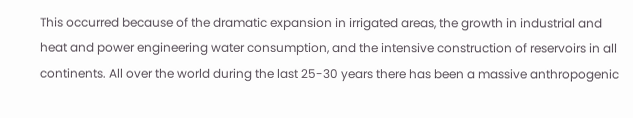This occurred because of the dramatic expansion in irrigated areas, the growth in industrial and heat and power engineering water consumption, and the intensive construction of reservoirs in all continents. All over the world during the last 25-30 years there has been a massive anthropogenic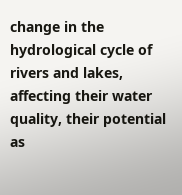change in the hydrological cycle of rivers and lakes, affecting their water quality, their potential as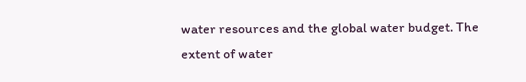water resources and the global water budget. The extent of water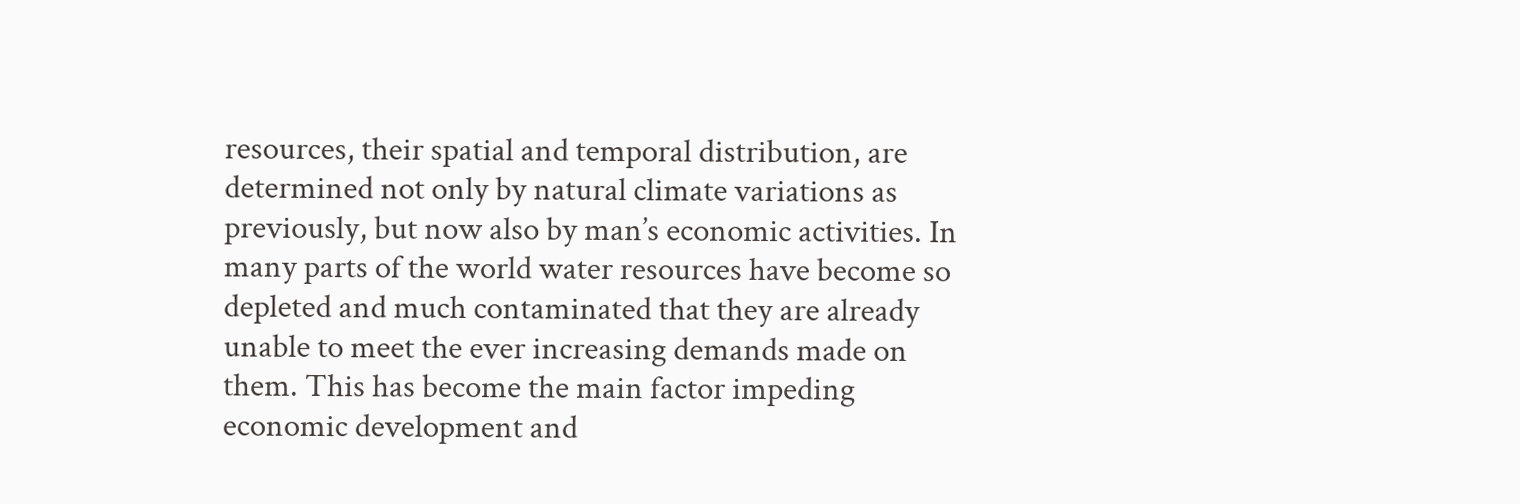resources, their spatial and temporal distribution, are determined not only by natural climate variations as previously, but now also by man’s economic activities. In many parts of the world water resources have become so depleted and much contaminated that they are already unable to meet the ever increasing demands made on them. This has become the main factor impeding economic development and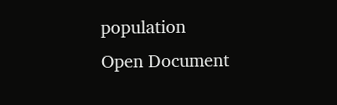population
Open Document